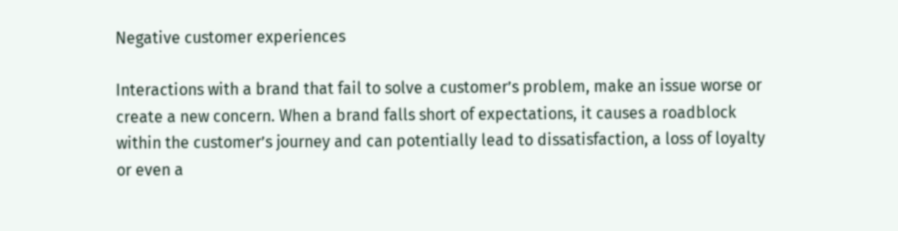Negative customer experiences

Interactions with a brand that fail to solve a customer’s problem, make an issue worse or create a new concern. When a brand falls short of expectations, it causes a roadblock within the customer’s journey and can potentially lead to dissatisfaction, a loss of loyalty or even a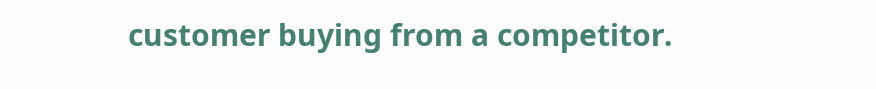customer buying from a competitor.